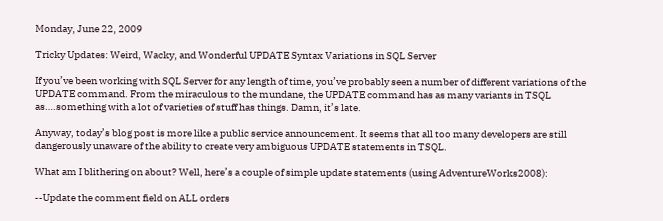Monday, June 22, 2009

Tricky Updates: Weird, Wacky, and Wonderful UPDATE Syntax Variations in SQL Server

If you’ve been working with SQL Server for any length of time, you’ve probably seen a number of different variations of the UPDATE command. From the miraculous to the mundane, the UPDATE command has as many variants in TSQL as….something with a lot of varieties of stuff has things. Damn, it’s late.

Anyway, today’s blog post is more like a public service announcement. It seems that all too many developers are still dangerously unaware of the ability to create very ambiguous UPDATE statements in TSQL.

What am I blithering on about? Well, here’s a couple of simple update statements (using AdventureWorks2008):

--Update the comment field on ALL orders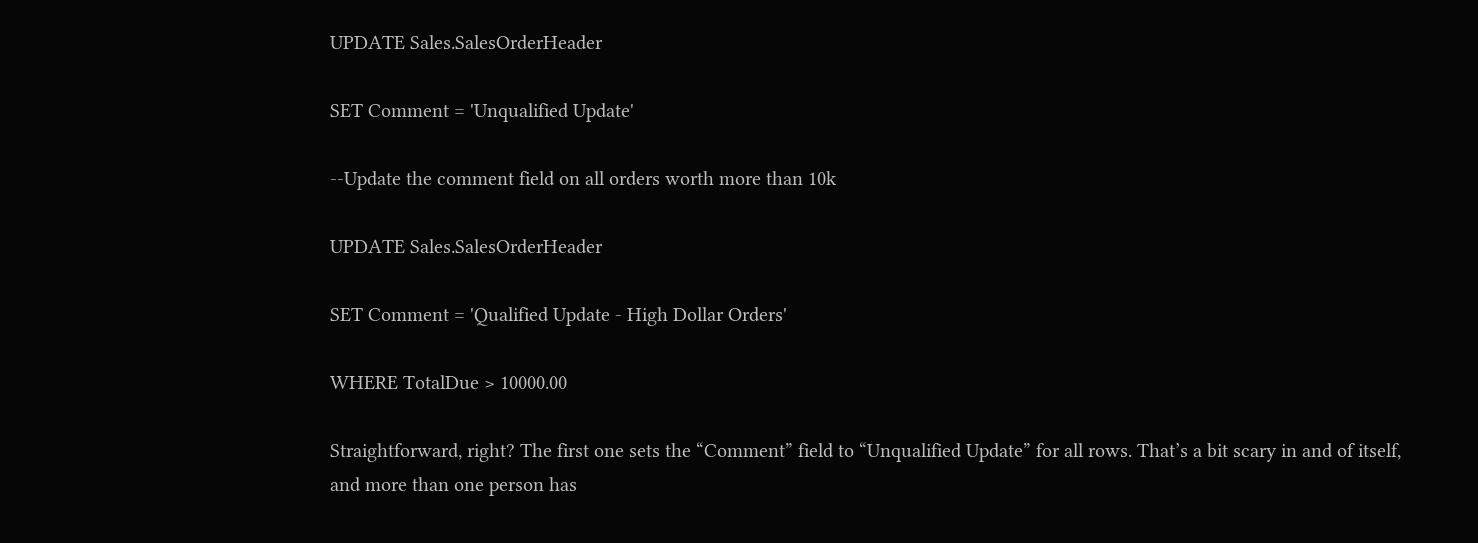UPDATE Sales.SalesOrderHeader

SET Comment = 'Unqualified Update'

--Update the comment field on all orders worth more than 10k

UPDATE Sales.SalesOrderHeader

SET Comment = 'Qualified Update - High Dollar Orders'

WHERE TotalDue > 10000.00

Straightforward, right? The first one sets the “Comment” field to “Unqualified Update” for all rows. That’s a bit scary in and of itself, and more than one person has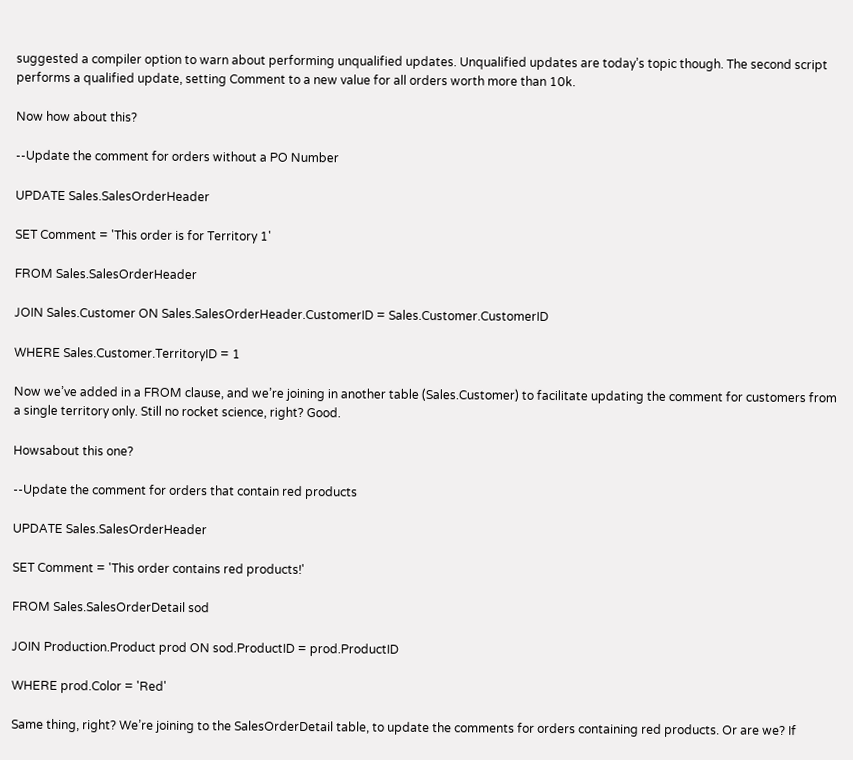suggested a compiler option to warn about performing unqualified updates. Unqualified updates are today’s topic though. The second script performs a qualified update, setting Comment to a new value for all orders worth more than 10k.

Now how about this?

--Update the comment for orders without a PO Number

UPDATE Sales.SalesOrderHeader

SET Comment = 'This order is for Territory 1'

FROM Sales.SalesOrderHeader

JOIN Sales.Customer ON Sales.SalesOrderHeader.CustomerID = Sales.Customer.CustomerID

WHERE Sales.Customer.TerritoryID = 1

Now we’ve added in a FROM clause, and we’re joining in another table (Sales.Customer) to facilitate updating the comment for customers from a single territory only. Still no rocket science, right? Good.

Howsabout this one?

--Update the comment for orders that contain red products

UPDATE Sales.SalesOrderHeader

SET Comment = 'This order contains red products!'

FROM Sales.SalesOrderDetail sod

JOIN Production.Product prod ON sod.ProductID = prod.ProductID

WHERE prod.Color = 'Red'

Same thing, right? We’re joining to the SalesOrderDetail table, to update the comments for orders containing red products. Or are we? If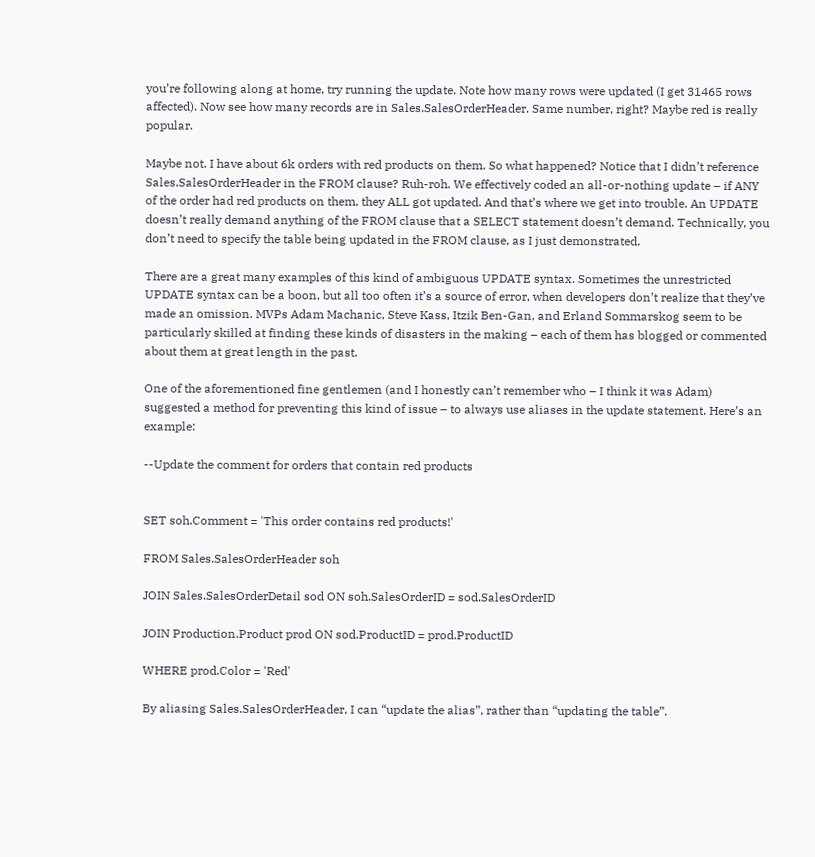you’re following along at home, try running the update. Note how many rows were updated (I get 31465 rows affected). Now see how many records are in Sales.SalesOrderHeader. Same number, right? Maybe red is really popular.

Maybe not. I have about 6k orders with red products on them. So what happened? Notice that I didn’t reference Sales.SalesOrderHeader in the FROM clause? Ruh-roh. We effectively coded an all-or-nothing update – if ANY of the order had red products on them, they ALL got updated. And that’s where we get into trouble. An UPDATE doesn’t really demand anything of the FROM clause that a SELECT statement doesn’t demand. Technically, you don’t need to specify the table being updated in the FROM clause, as I just demonstrated.

There are a great many examples of this kind of ambiguous UPDATE syntax. Sometimes the unrestricted UPDATE syntax can be a boon, but all too often it’s a source of error, when developers don’t realize that they’ve made an omission. MVPs Adam Machanic, Steve Kass, Itzik Ben-Gan, and Erland Sommarskog seem to be particularly skilled at finding these kinds of disasters in the making – each of them has blogged or commented about them at great length in the past.

One of the aforementioned fine gentlemen (and I honestly can’t remember who – I think it was Adam) suggested a method for preventing this kind of issue – to always use aliases in the update statement. Here’s an example:

--Update the comment for orders that contain red products


SET soh.Comment = 'This order contains red products!'

FROM Sales.SalesOrderHeader soh

JOIN Sales.SalesOrderDetail sod ON soh.SalesOrderID = sod.SalesOrderID

JOIN Production.Product prod ON sod.ProductID = prod.ProductID

WHERE prod.Color = 'Red'

By aliasing Sales.SalesOrderHeader, I can “update the alias”, rather than “updating the table”.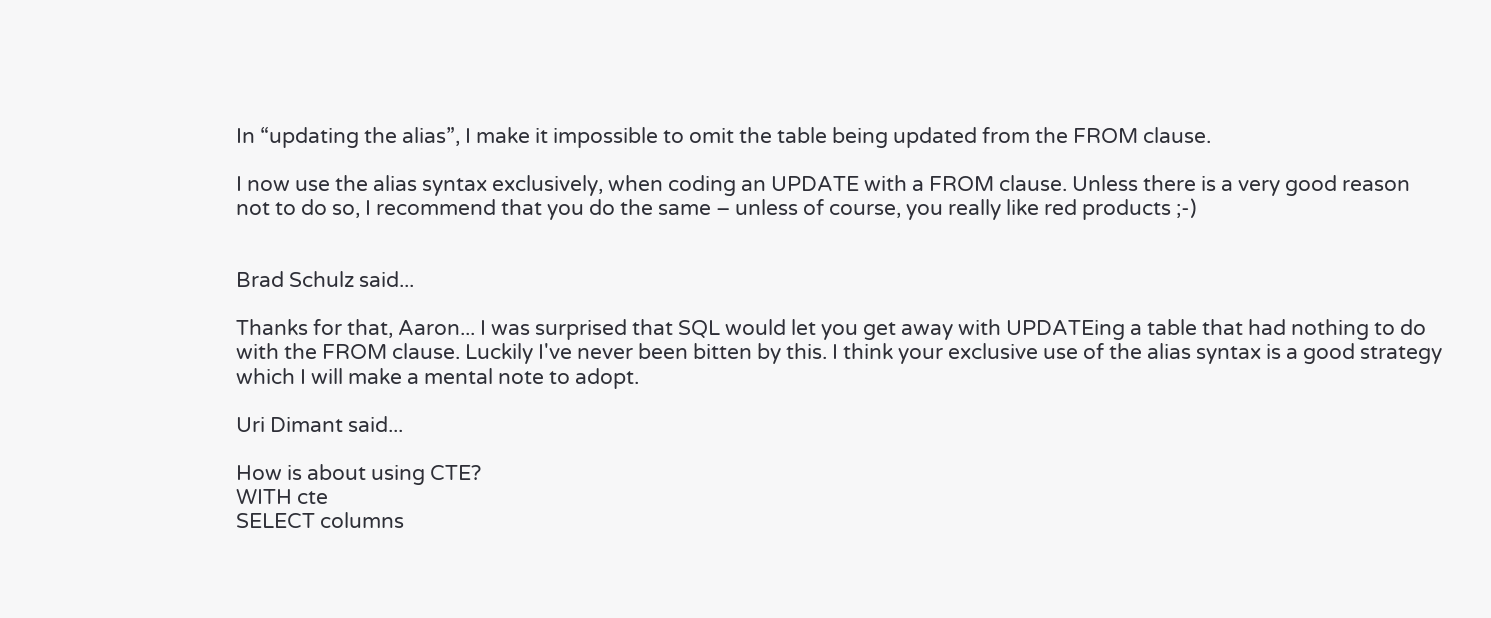In “updating the alias”, I make it impossible to omit the table being updated from the FROM clause.

I now use the alias syntax exclusively, when coding an UPDATE with a FROM clause. Unless there is a very good reason not to do so, I recommend that you do the same – unless of course, you really like red products ;-)


Brad Schulz said...

Thanks for that, Aaron... I was surprised that SQL would let you get away with UPDATEing a table that had nothing to do with the FROM clause. Luckily I've never been bitten by this. I think your exclusive use of the alias syntax is a good strategy which I will make a mental note to adopt.

Uri Dimant said...

How is about using CTE?
WITH cte
SELECT columns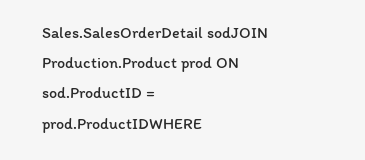Sales.SalesOrderDetail sodJOIN Production.Product prod ON sod.ProductID = prod.ProductIDWHERE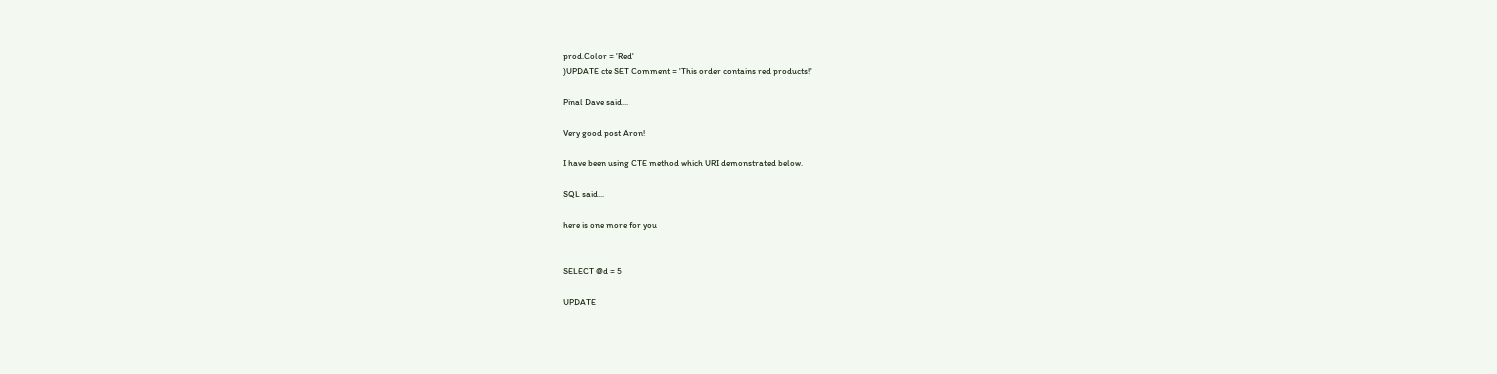prod.Color = 'Red'
)UPDATE cte SET Comment = 'This order contains red products!'

Pinal Dave said...

Very good post Aron!

I have been using CTE method which URI demonstrated below.

SQL said...

here is one more for you


SELECT @d = 5

UPDATE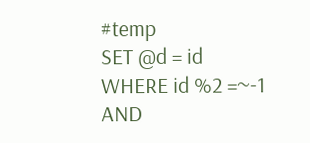#temp
SET @d = id
WHERE id %2 =~-1
AND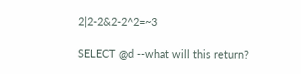2|2-2&2-2^2=~3

SELECT @d --what will this return?